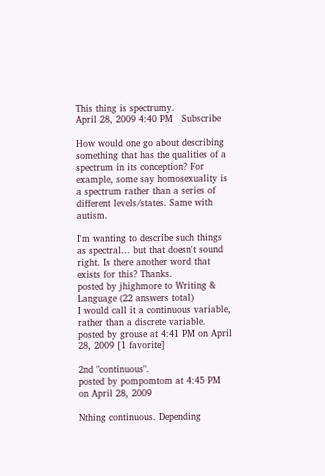This thing is spectrumy.
April 28, 2009 4:40 PM   Subscribe

How would one go about describing something that has the qualities of a spectrum in its conception? For example, some say homosexuality is a spectrum rather than a series of different levels/states. Same with autism.

I'm wanting to describe such things as spectral... but that doesn't sound right. Is there another word that exists for this? Thanks.
posted by jhighmore to Writing & Language (22 answers total)
I would call it a continuous variable, rather than a discrete variable.
posted by grouse at 4:41 PM on April 28, 2009 [1 favorite]

2nd "continuous".
posted by pompomtom at 4:45 PM on April 28, 2009

Nthing continuous. Depending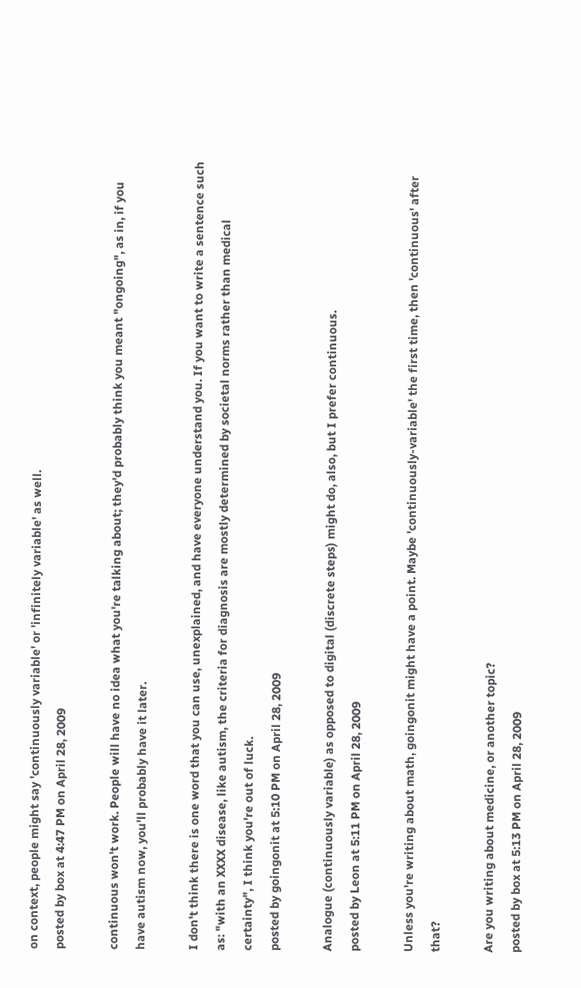on context, people might say 'continuously variable' or 'infinitely variable' as well.
posted by box at 4:47 PM on April 28, 2009

continuous won't work. People will have no idea what you're talking about; they'd probably think you meant "ongoing", as in, if you have autism now, you'll probably have it later.

I don't think there is one word that you can use, unexplained, and have everyone understand you. If you want to write a sentence such as: "with an XXXX disease, like autism, the criteria for diagnosis are mostly determined by societal norms rather than medical certainty", I think you're out of luck.
posted by goingonit at 5:10 PM on April 28, 2009

Analogue (continuously variable) as opposed to digital (discrete steps) might do, also, but I prefer continuous.
posted by Leon at 5:11 PM on April 28, 2009

Unless you're writing about math, goingonit might have a point. Maybe 'continuously-variable' the first time, then 'continuous' after that?

Are you writing about medicine, or another topic?
posted by box at 5:13 PM on April 28, 2009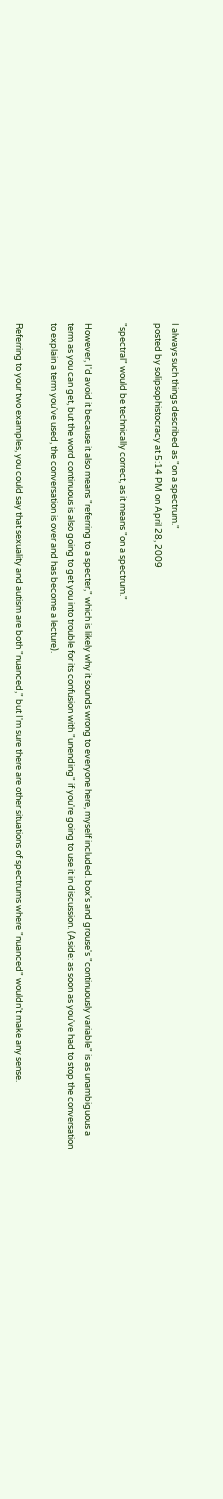I always such things described as "on a spectrum."
posted by solipsophistocracy at 5:14 PM on April 28, 2009

"spectral" would be technically correct, as it means "on a spectrum."

However, I'd avoid it because it also means "referring to a specter," which is likely why it sounds wrong to everyone here, myself included. box's and grouse's "continuously variable" is as unambiguous a term as you can get, but the word continuous is also going to get you into trouble for its confusion with "unending" if you're going to use it in discussion. (Aside: as soon as you've had to stop the conversation to explain a term you've used, the conversation is over and has become a lecture).

Referring to your two examples, you could say that sexuality and autism are both "nuanced," but I'm sure there are other situations of spectrums where "nuanced" wouldn't make any sense.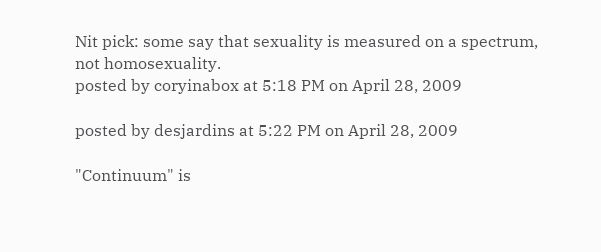Nit pick: some say that sexuality is measured on a spectrum, not homosexuality.
posted by coryinabox at 5:18 PM on April 28, 2009

posted by desjardins at 5:22 PM on April 28, 2009

"Continuum" is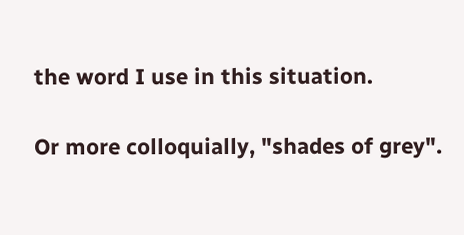the word I use in this situation.

Or more colloquially, "shades of grey".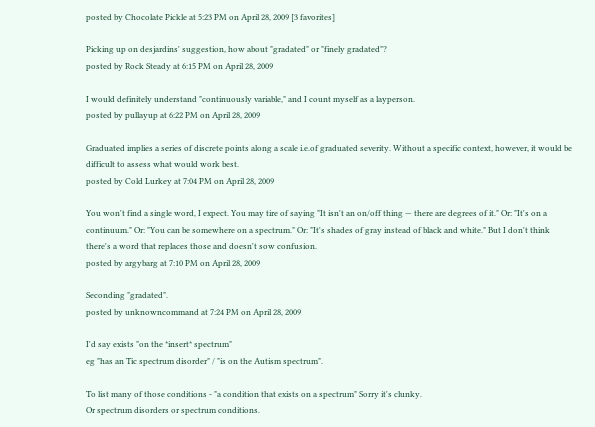posted by Chocolate Pickle at 5:23 PM on April 28, 2009 [3 favorites]

Picking up on desjardins' suggestion, how about "gradated" or "finely gradated"?
posted by Rock Steady at 6:15 PM on April 28, 2009

I would definitely understand "continuously variable," and I count myself as a layperson.
posted by pullayup at 6:22 PM on April 28, 2009

Graduated implies a series of discrete points along a scale i.e.of graduated severity. Without a specific context, however, it would be difficult to assess what would work best.
posted by Cold Lurkey at 7:04 PM on April 28, 2009

You won't find a single word, I expect. You may tire of saying "It isn't an on/off thing — there are degrees of it." Or: "It's on a continuum." Or: "You can be somewhere on a spectrum." Or: "It's shades of gray instead of black and white." But I don't think there's a word that replaces those and doesn't sow confusion.
posted by argybarg at 7:10 PM on April 28, 2009

Seconding "gradated".
posted by unknowncommand at 7:24 PM on April 28, 2009

I'd say exists "on the *insert* spectrum"
eg "has an Tic spectrum disorder" / "is on the Autism spectrum".

To list many of those conditions - "a condition that exists on a spectrum" Sorry it's clunky.
Or spectrum disorders or spectrum conditions.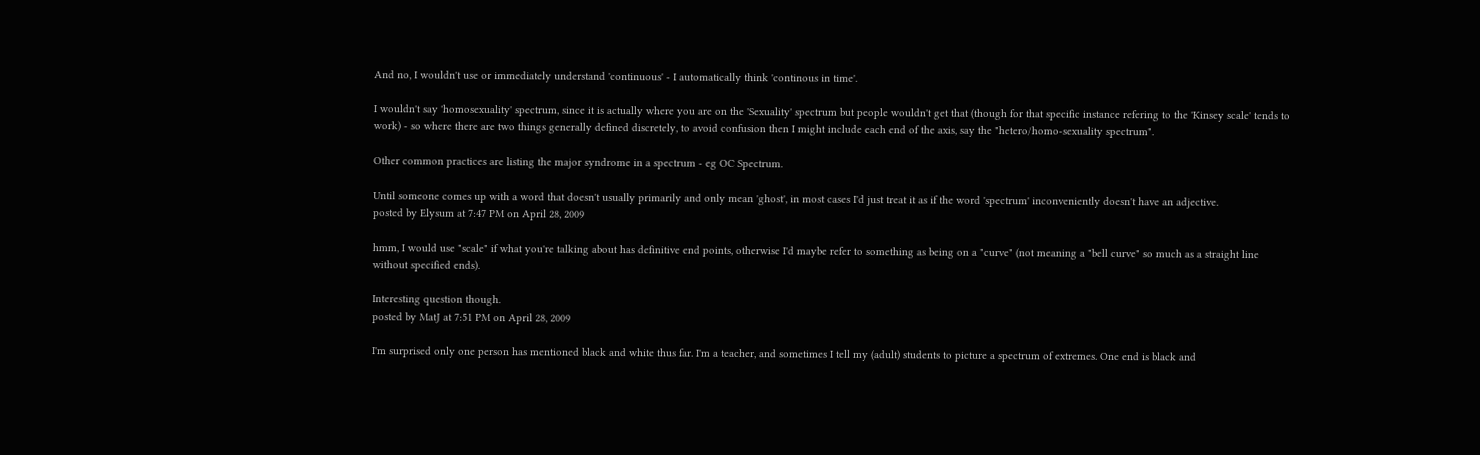And no, I wouldn't use or immediately understand 'continuous' - I automatically think 'continous in time'.

I wouldn't say 'homosexuality' spectrum, since it is actually where you are on the 'Sexuality' spectrum but people wouldn't get that (though for that specific instance refering to the 'Kinsey scale' tends to work) - so where there are two things generally defined discretely, to avoid confusion then I might include each end of the axis, say the "hetero/homo-sexuality spectrum".

Other common practices are listing the major syndrome in a spectrum - eg OC Spectrum.

Until someone comes up with a word that doesn't usually primarily and only mean 'ghost', in most cases I'd just treat it as if the word 'spectrum' inconveniently doesn't have an adjective.
posted by Elysum at 7:47 PM on April 28, 2009

hmm, I would use "scale" if what you're talking about has definitive end points, otherwise I'd maybe refer to something as being on a "curve" (not meaning a "bell curve" so much as a straight line without specified ends).

Interesting question though.
posted by MatJ at 7:51 PM on April 28, 2009

I'm surprised only one person has mentioned black and white thus far. I'm a teacher, and sometimes I tell my (adult) students to picture a spectrum of extremes. One end is black and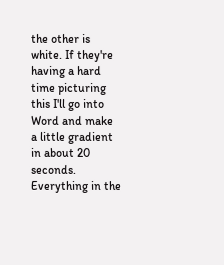the other is white. If they're having a hard time picturing this I'll go into Word and make a little gradient in about 20 seconds. Everything in the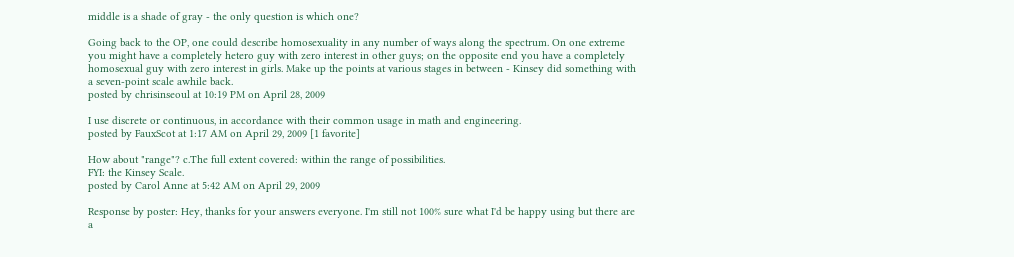middle is a shade of gray - the only question is which one?

Going back to the OP, one could describe homosexuality in any number of ways along the spectrum. On one extreme you might have a completely hetero guy with zero interest in other guys; on the opposite end you have a completely homosexual guy with zero interest in girls. Make up the points at various stages in between - Kinsey did something with a seven-point scale awhile back.
posted by chrisinseoul at 10:19 PM on April 28, 2009

I use discrete or continuous, in accordance with their common usage in math and engineering.
posted by FauxScot at 1:17 AM on April 29, 2009 [1 favorite]

How about "range"? c.The full extent covered: within the range of possibilities.
FYI: the Kinsey Scale.
posted by Carol Anne at 5:42 AM on April 29, 2009

Response by poster: Hey, thanks for your answers everyone. I'm still not 100% sure what I'd be happy using but there are a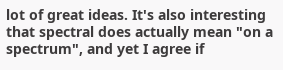lot of great ideas. It's also interesting that spectral does actually mean "on a spectrum", and yet I agree if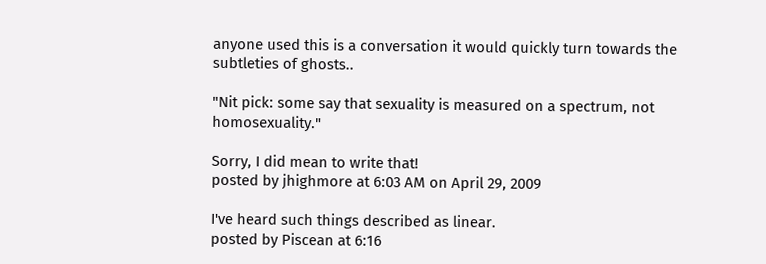anyone used this is a conversation it would quickly turn towards the subtleties of ghosts..

"Nit pick: some say that sexuality is measured on a spectrum, not homosexuality."

Sorry, I did mean to write that!
posted by jhighmore at 6:03 AM on April 29, 2009

I've heard such things described as linear.
posted by Piscean at 6:16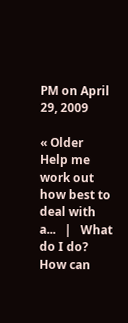PM on April 29, 2009

« Older Help me work out how best to deal with a...   |   What do I do? How can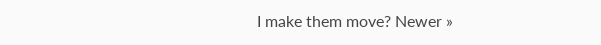I make them move? Newer »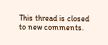This thread is closed to new comments.